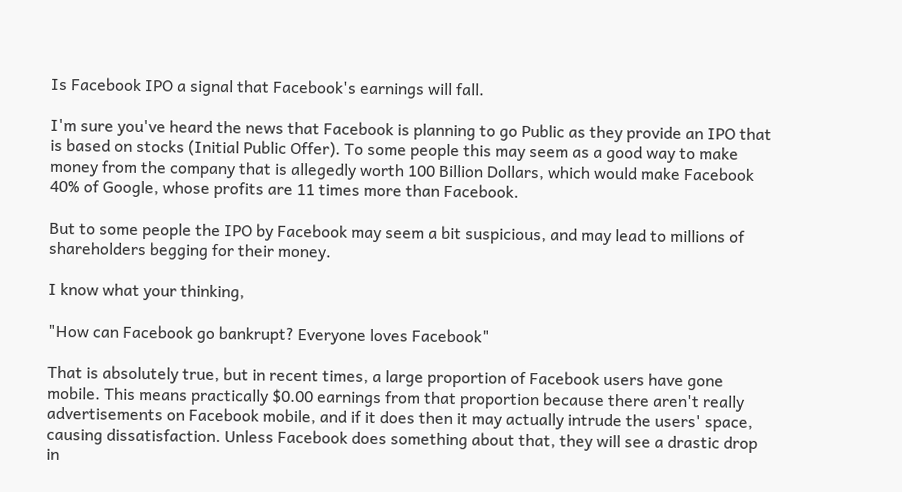Is Facebook IPO a signal that Facebook's earnings will fall.

I'm sure you've heard the news that Facebook is planning to go Public as they provide an IPO that is based on stocks (Initial Public Offer). To some people this may seem as a good way to make money from the company that is allegedly worth 100 Billion Dollars, which would make Facebook 40% of Google, whose profits are 11 times more than Facebook.

But to some people the IPO by Facebook may seem a bit suspicious, and may lead to millions of shareholders begging for their money.

I know what your thinking,

"How can Facebook go bankrupt? Everyone loves Facebook"

That is absolutely true, but in recent times, a large proportion of Facebook users have gone mobile. This means practically $0.00 earnings from that proportion because there aren't really advertisements on Facebook mobile, and if it does then it may actually intrude the users' space, causing dissatisfaction. Unless Facebook does something about that, they will see a drastic drop in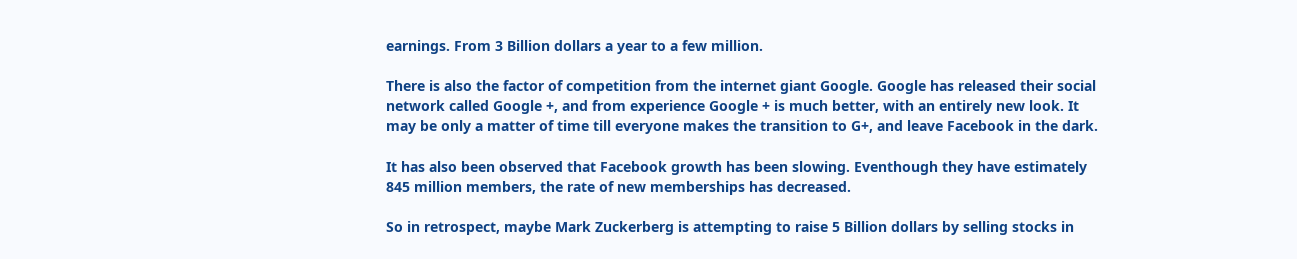earnings. From 3 Billion dollars a year to a few million.

There is also the factor of competition from the internet giant Google. Google has released their social network called Google +, and from experience Google + is much better, with an entirely new look. It may be only a matter of time till everyone makes the transition to G+, and leave Facebook in the dark.

It has also been observed that Facebook growth has been slowing. Eventhough they have estimately 845 million members, the rate of new memberships has decreased.

So in retrospect, maybe Mark Zuckerberg is attempting to raise 5 Billion dollars by selling stocks in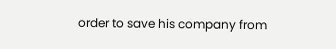order to save his company from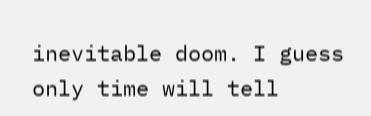inevitable doom. I guess only time will tell